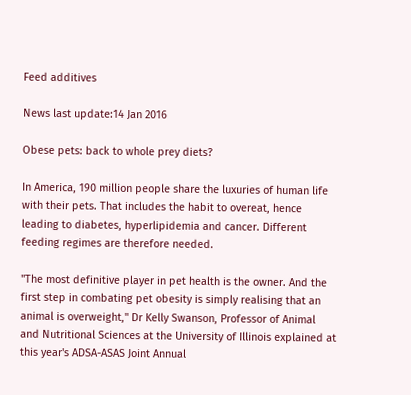Feed additives

News last update:14 Jan 2016

Obese pets: back to whole prey diets?

In America, 190 million people share the luxuries of human life with their pets. That includes the habit to overeat, hence leading to diabetes, hyperlipidemia and cancer. Different feeding regimes are therefore needed.

"The most definitive player in pet health is the owner. And the first step in combating pet obesity is simply realising that an animal is overweight," Dr Kelly Swanson, Professor of Animal and Nutritional Sciences at the University of Illinois explained at this year's ADSA-ASAS Joint Annual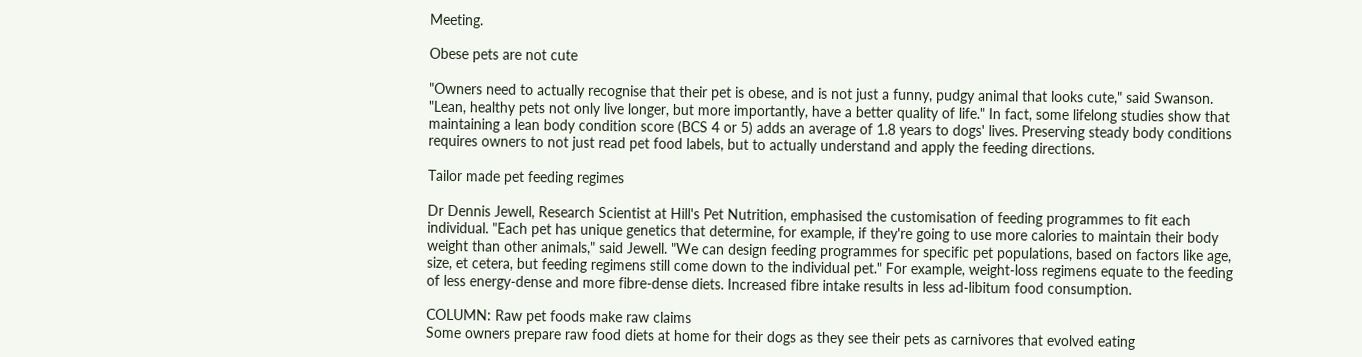Meeting.

Obese pets are not cute

"Owners need to actually recognise that their pet is obese, and is not just a funny, pudgy animal that looks cute," said Swanson. "Lean, healthy pets not only live longer, but more importantly, have a better quality of life." In fact, some lifelong studies show that maintaining a lean body condition score (BCS 4 or 5) adds an average of 1.8 years to dogs' lives. Preserving steady body conditions requires owners to not just read pet food labels, but to actually understand and apply the feeding directions.

Tailor made pet feeding regimes

Dr Dennis Jewell, Research Scientist at Hill's Pet Nutrition, emphasised the customisation of feeding programmes to fit each individual. "Each pet has unique genetics that determine, for example, if they're going to use more calories to maintain their body weight than other animals," said Jewell. "We can design feeding programmes for specific pet populations, based on factors like age, size, et cetera, but feeding regimens still come down to the individual pet." For example, weight-loss regimens equate to the feeding of less energy-dense and more fibre-dense diets. Increased fibre intake results in less ad-libitum food consumption.

COLUMN: Raw pet foods make raw claims
Some owners prepare raw food diets at home for their dogs as they see their pets as carnivores that evolved eating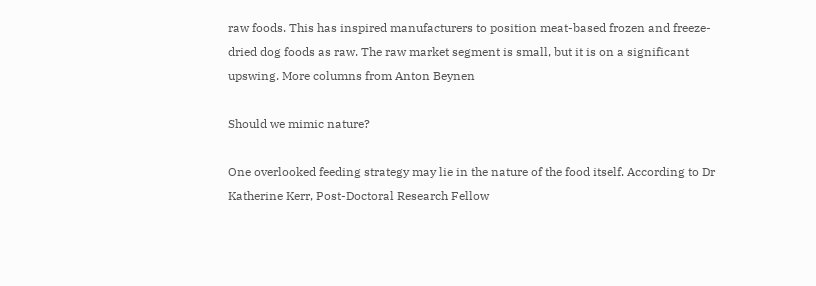raw foods. This has inspired manufacturers to position meat-based frozen and freeze-dried dog foods as raw. The raw market segment is small, but it is on a significant upswing. More columns from Anton Beynen

Should we mimic nature?

One overlooked feeding strategy may lie in the nature of the food itself. According to Dr Katherine Kerr, Post-Doctoral Research Fellow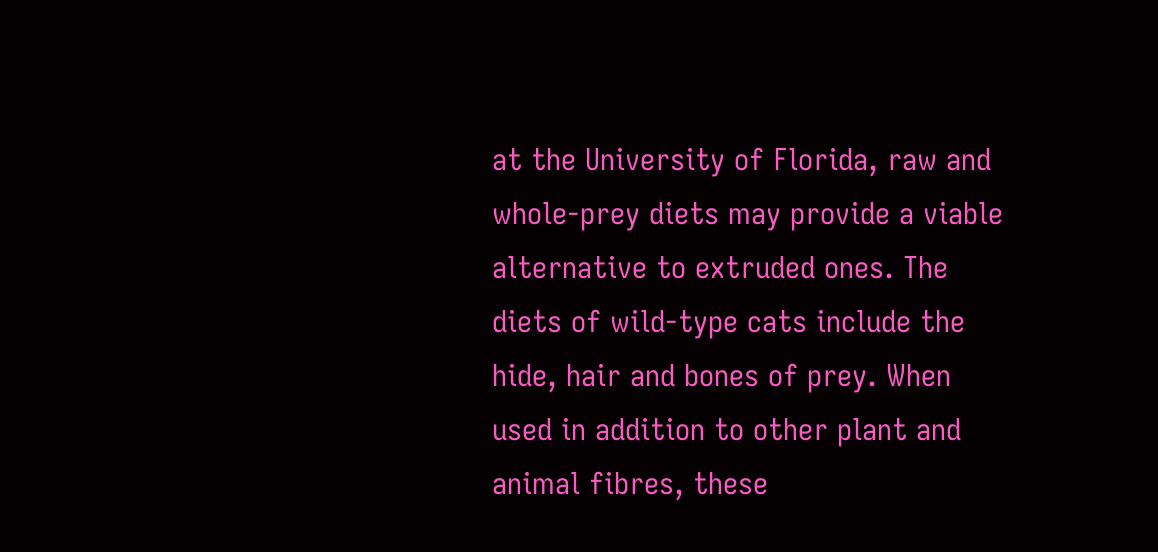at the University of Florida, raw and whole-prey diets may provide a viable alternative to extruded ones. The diets of wild-type cats include the hide, hair and bones of prey. When used in addition to other plant and animal fibres, these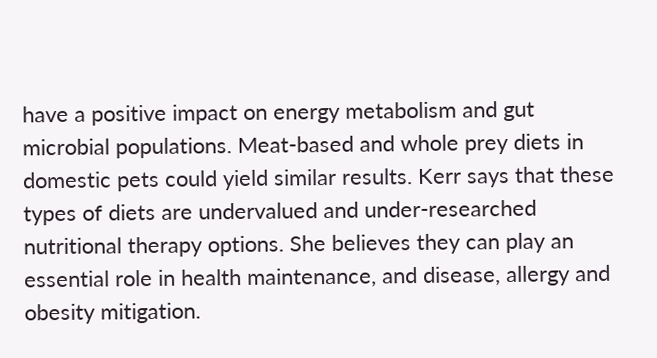have a positive impact on energy metabolism and gut microbial populations. Meat-based and whole prey diets in domestic pets could yield similar results. Kerr says that these types of diets are undervalued and under-researched nutritional therapy options. She believes they can play an essential role in health maintenance, and disease, allergy and obesity mitigation.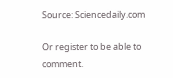Source: Sciencedaily.com

Or register to be able to comment.